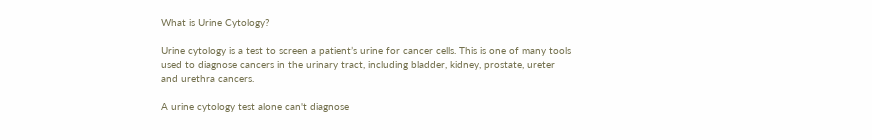What is Urine Cytology?

Urine cytology is a test to screen a patient’s urine for cancer cells. This is one of many tools used to diagnose cancers in the urinary tract, including bladder, kidney, prostate, ureter and urethra cancers.

A urine cytology test alone can't diagnose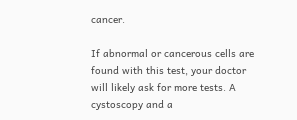cancer.

If abnormal or cancerous cells are found with this test, your doctor will likely ask for more tests. A cystoscopy and a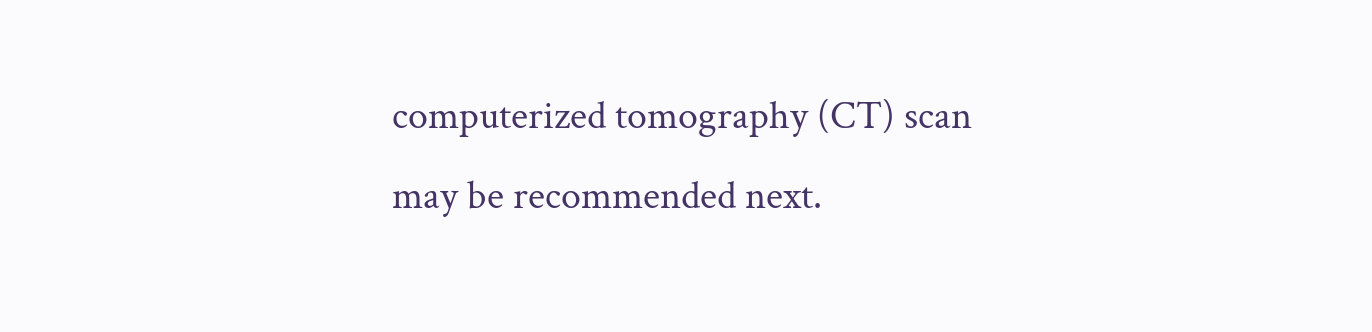computerized tomography (CT) scan may be recommended next.